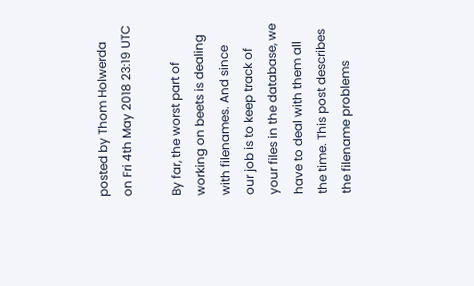posted by Thom Holwerda on Fri 4th May 2018 23:19 UTC

By far, the worst part of working on beets is dealing with filenames. And since our job is to keep track of your files in the database, we have to deal with them all the time. This post describes the filename problems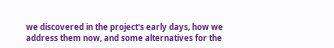we discovered in the project's early days, how we address them now, and some alternatives for the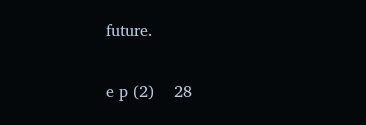future.

e p (2)    28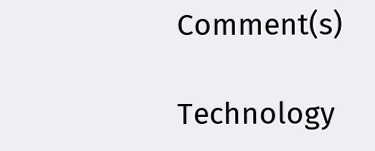Comment(s)

Technology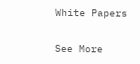White Papers

See More